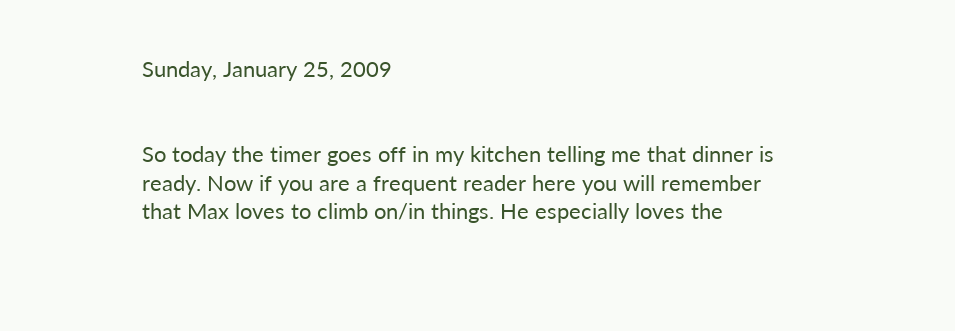Sunday, January 25, 2009


So today the timer goes off in my kitchen telling me that dinner is ready. Now if you are a frequent reader here you will remember that Max loves to climb on/in things. He especially loves the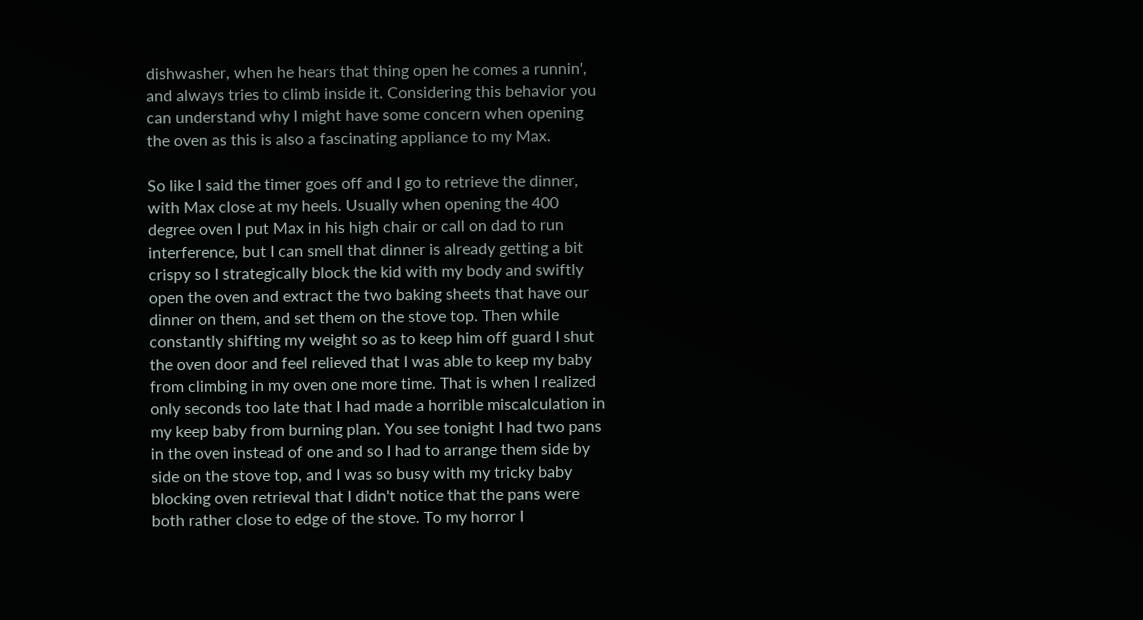dishwasher, when he hears that thing open he comes a runnin', and always tries to climb inside it. Considering this behavior you can understand why I might have some concern when opening the oven as this is also a fascinating appliance to my Max.

So like I said the timer goes off and I go to retrieve the dinner, with Max close at my heels. Usually when opening the 400 degree oven I put Max in his high chair or call on dad to run interference, but I can smell that dinner is already getting a bit crispy so I strategically block the kid with my body and swiftly open the oven and extract the two baking sheets that have our dinner on them, and set them on the stove top. Then while constantly shifting my weight so as to keep him off guard I shut the oven door and feel relieved that I was able to keep my baby from climbing in my oven one more time. That is when I realized only seconds too late that I had made a horrible miscalculation in my keep baby from burning plan. You see tonight I had two pans in the oven instead of one and so I had to arrange them side by side on the stove top, and I was so busy with my tricky baby blocking oven retrieval that I didn't notice that the pans were both rather close to edge of the stove. To my horror I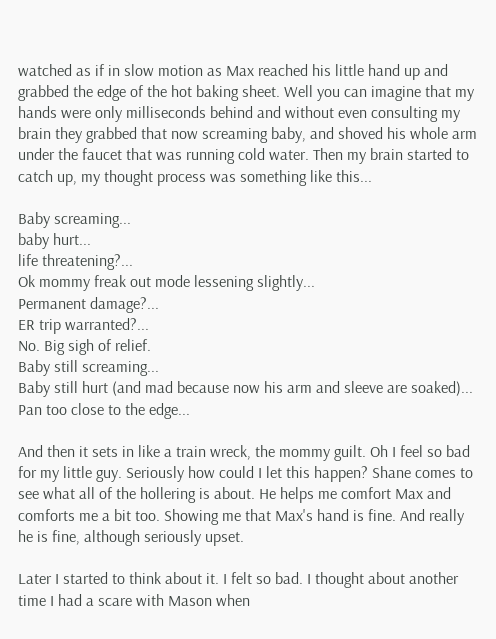watched as if in slow motion as Max reached his little hand up and grabbed the edge of the hot baking sheet. Well you can imagine that my hands were only milliseconds behind and without even consulting my brain they grabbed that now screaming baby, and shoved his whole arm under the faucet that was running cold water. Then my brain started to catch up, my thought process was something like this...

Baby screaming...
baby hurt...
life threatening?...
Ok mommy freak out mode lessening slightly...
Permanent damage?...
ER trip warranted?...
No. Big sigh of relief.
Baby still screaming...
Baby still hurt (and mad because now his arm and sleeve are soaked)...
Pan too close to the edge...

And then it sets in like a train wreck, the mommy guilt. Oh I feel so bad for my little guy. Seriously how could I let this happen? Shane comes to see what all of the hollering is about. He helps me comfort Max and comforts me a bit too. Showing me that Max's hand is fine. And really he is fine, although seriously upset.

Later I started to think about it. I felt so bad. I thought about another time I had a scare with Mason when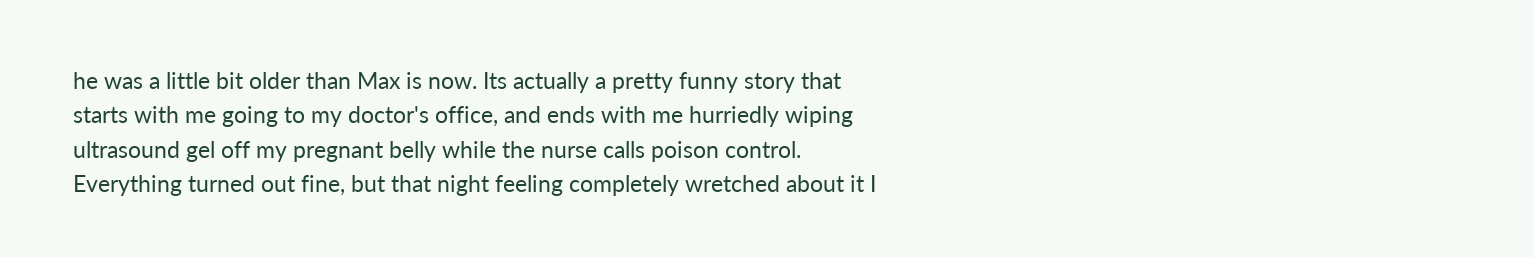he was a little bit older than Max is now. Its actually a pretty funny story that starts with me going to my doctor's office, and ends with me hurriedly wiping ultrasound gel off my pregnant belly while the nurse calls poison control. Everything turned out fine, but that night feeling completely wretched about it I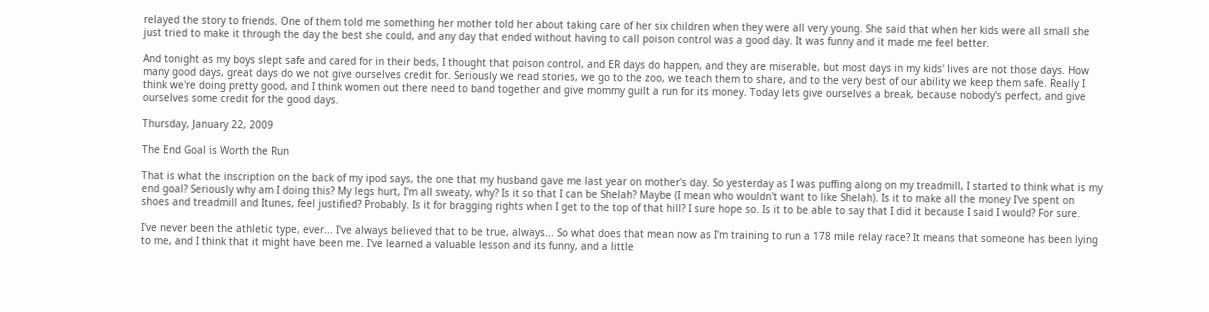relayed the story to friends. One of them told me something her mother told her about taking care of her six children when they were all very young. She said that when her kids were all small she just tried to make it through the day the best she could, and any day that ended without having to call poison control was a good day. It was funny and it made me feel better.

And tonight as my boys slept safe and cared for in their beds, I thought that poison control, and ER days do happen, and they are miserable, but most days in my kids' lives are not those days. How many good days, great days do we not give ourselves credit for. Seriously we read stories, we go to the zoo, we teach them to share, and to the very best of our ability we keep them safe. Really I think we're doing pretty good, and I think women out there need to band together and give mommy guilt a run for its money. Today lets give ourselves a break, because nobody's perfect, and give ourselves some credit for the good days.

Thursday, January 22, 2009

The End Goal is Worth the Run

That is what the inscription on the back of my ipod says, the one that my husband gave me last year on mother's day. So yesterday as I was puffing along on my treadmill, I started to think what is my end goal? Seriously why am I doing this? My legs hurt, I'm all sweaty, why? Is it so that I can be Shelah? Maybe (I mean who wouldn't want to like Shelah). Is it to make all the money I've spent on shoes and treadmill and Itunes, feel justified? Probably. Is it for bragging rights when I get to the top of that hill? I sure hope so. Is it to be able to say that I did it because I said I would? For sure.

I've never been the athletic type, ever... I've always believed that to be true, always... So what does that mean now as I'm training to run a 178 mile relay race? It means that someone has been lying to me, and I think that it might have been me. I've learned a valuable lesson and its funny, and a little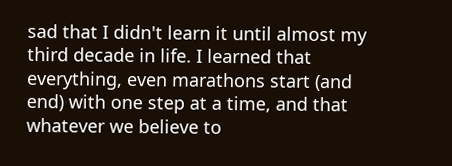sad that I didn't learn it until almost my third decade in life. I learned that everything, even marathons start (and end) with one step at a time, and that whatever we believe to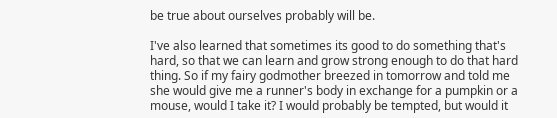be true about ourselves probably will be.

I've also learned that sometimes its good to do something that's hard, so that we can learn and grow strong enough to do that hard thing. So if my fairy godmother breezed in tomorrow and told me she would give me a runner's body in exchange for a pumpkin or a mouse, would I take it? I would probably be tempted, but would it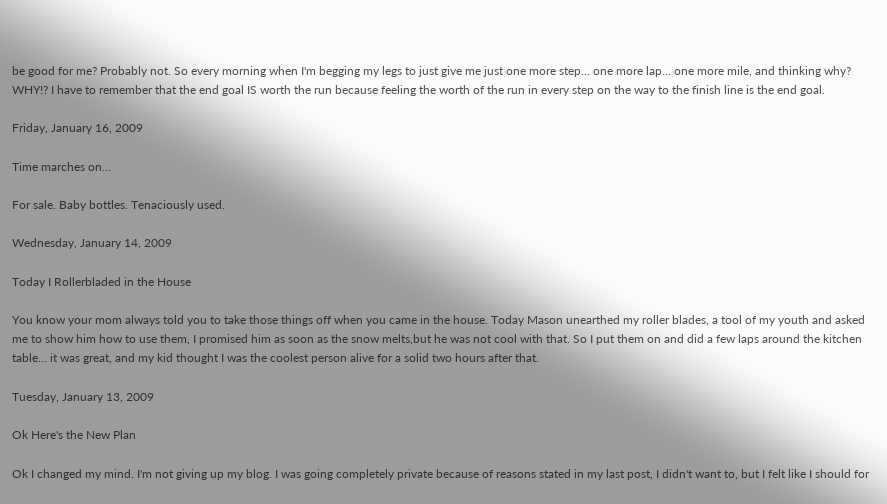be good for me? Probably not. So every morning when I'm begging my legs to just give me just one more step... one more lap... one more mile, and thinking why? WHY!? I have to remember that the end goal IS worth the run because feeling the worth of the run in every step on the way to the finish line is the end goal.

Friday, January 16, 2009

Time marches on...

For sale. Baby bottles. Tenaciously used.

Wednesday, January 14, 2009

Today I Rollerbladed in the House

You know your mom always told you to take those things off when you came in the house. Today Mason unearthed my roller blades, a tool of my youth and asked me to show him how to use them, I promised him as soon as the snow melts,but he was not cool with that. So I put them on and did a few laps around the kitchen table... it was great, and my kid thought I was the coolest person alive for a solid two hours after that.

Tuesday, January 13, 2009

Ok Here's the New Plan

Ok I changed my mind. I'm not giving up my blog. I was going completely private because of reasons stated in my last post, I didn't want to, but I felt like I should for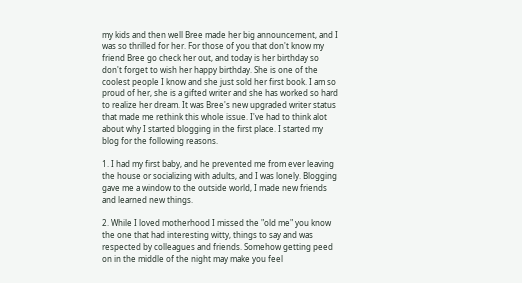my kids and then well Bree made her big announcement, and I was so thrilled for her. For those of you that don't know my friend Bree go check her out, and today is her birthday so don't forget to wish her happy birthday. She is one of the coolest people I know and she just sold her first book. I am so proud of her, she is a gifted writer and she has worked so hard to realize her dream. It was Bree's new upgraded writer status that made me rethink this whole issue. I've had to think alot about why I started blogging in the first place. I started my blog for the following reasons.

1. I had my first baby, and he prevented me from ever leaving the house or socializing with adults, and I was lonely. Blogging gave me a window to the outside world, I made new friends and learned new things.

2. While I loved motherhood I missed the "old me" you know the one that had interesting witty, things to say and was respected by colleagues and friends. Somehow getting peed on in the middle of the night may make you feel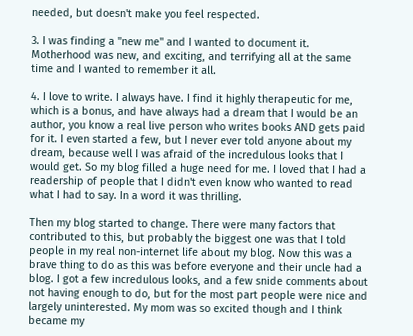needed, but doesn't make you feel respected.

3. I was finding a "new me" and I wanted to document it. Motherhood was new, and exciting, and terrifying all at the same time and I wanted to remember it all.

4. I love to write. I always have. I find it highly therapeutic for me, which is a bonus, and have always had a dream that I would be an author, you know a real live person who writes books AND gets paid for it. I even started a few, but I never ever told anyone about my dream, because well I was afraid of the incredulous looks that I would get. So my blog filled a huge need for me. I loved that I had a readership of people that I didn't even know who wanted to read what I had to say. In a word it was thrilling.

Then my blog started to change. There were many factors that contributed to this, but probably the biggest one was that I told people in my real non-internet life about my blog. Now this was a brave thing to do as this was before everyone and their uncle had a blog. I got a few incredulous looks, and a few snide comments about not having enough to do, but for the most part people were nice and largely uninterested. My mom was so excited though and I think became my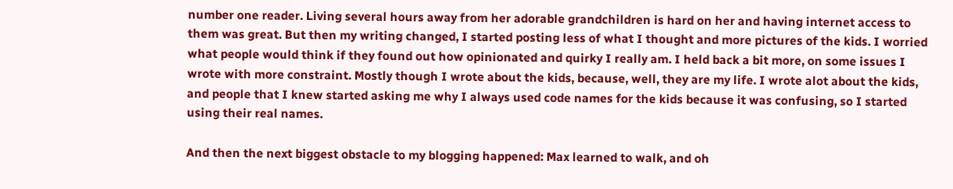number one reader. Living several hours away from her adorable grandchildren is hard on her and having internet access to them was great. But then my writing changed, I started posting less of what I thought and more pictures of the kids. I worried what people would think if they found out how opinionated and quirky I really am. I held back a bit more, on some issues I wrote with more constraint. Mostly though I wrote about the kids, because, well, they are my life. I wrote alot about the kids, and people that I knew started asking me why I always used code names for the kids because it was confusing, so I started using their real names.

And then the next biggest obstacle to my blogging happened: Max learned to walk, and oh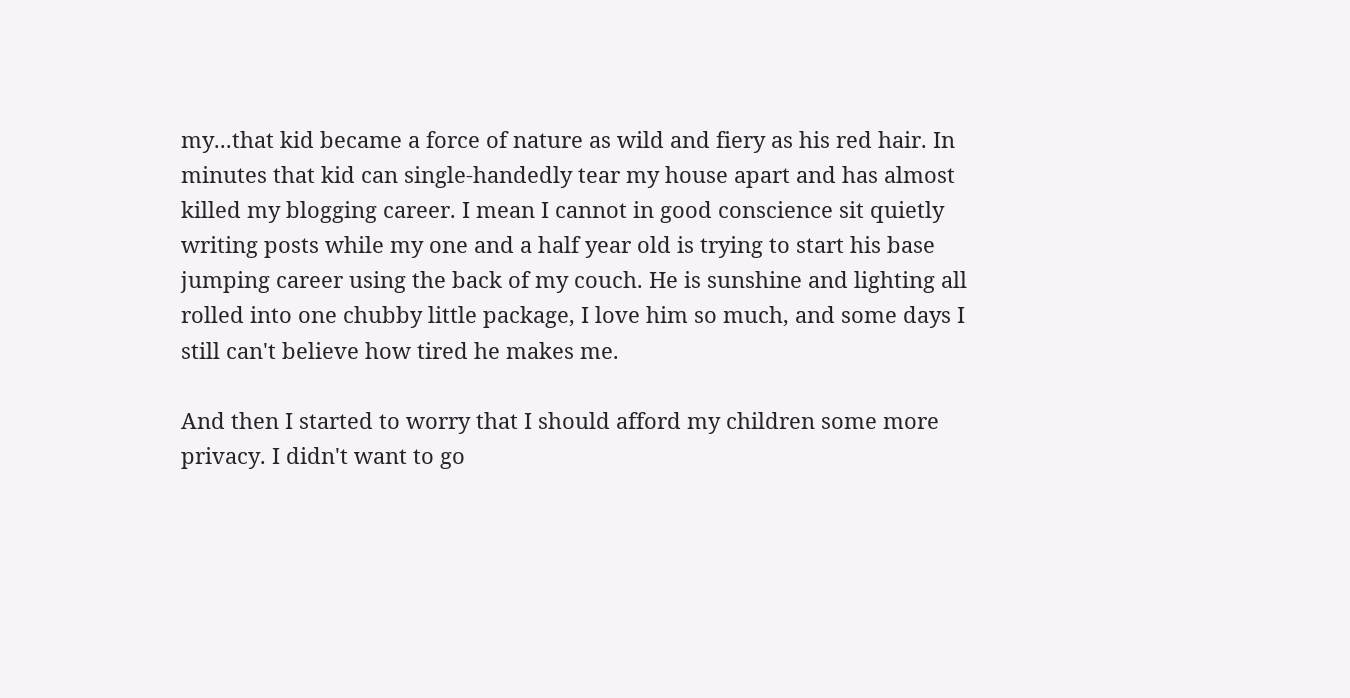my...that kid became a force of nature as wild and fiery as his red hair. In minutes that kid can single-handedly tear my house apart and has almost killed my blogging career. I mean I cannot in good conscience sit quietly writing posts while my one and a half year old is trying to start his base jumping career using the back of my couch. He is sunshine and lighting all rolled into one chubby little package, I love him so much, and some days I still can't believe how tired he makes me.

And then I started to worry that I should afford my children some more privacy. I didn't want to go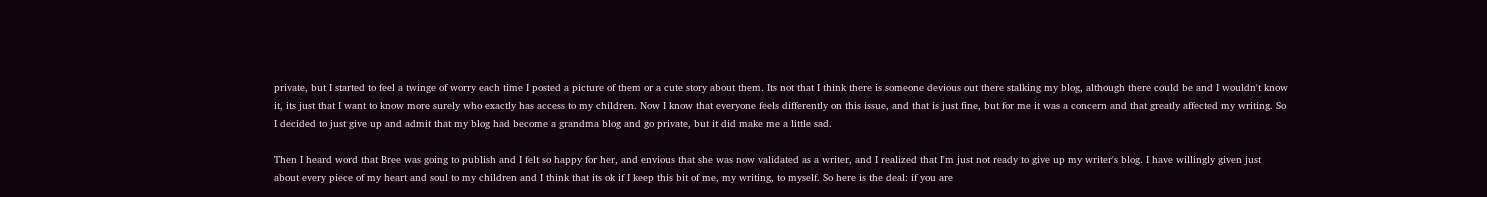private, but I started to feel a twinge of worry each time I posted a picture of them or a cute story about them. Its not that I think there is someone devious out there stalking my blog, although there could be and I wouldn't know it, its just that I want to know more surely who exactly has access to my children. Now I know that everyone feels differently on this issue, and that is just fine, but for me it was a concern and that greatly affected my writing. So I decided to just give up and admit that my blog had become a grandma blog and go private, but it did make me a little sad.

Then I heard word that Bree was going to publish and I felt so happy for her, and envious that she was now validated as a writer, and I realized that I'm just not ready to give up my writer's blog. I have willingly given just about every piece of my heart and soul to my children and I think that its ok if I keep this bit of me, my writing, to myself. So here is the deal: if you are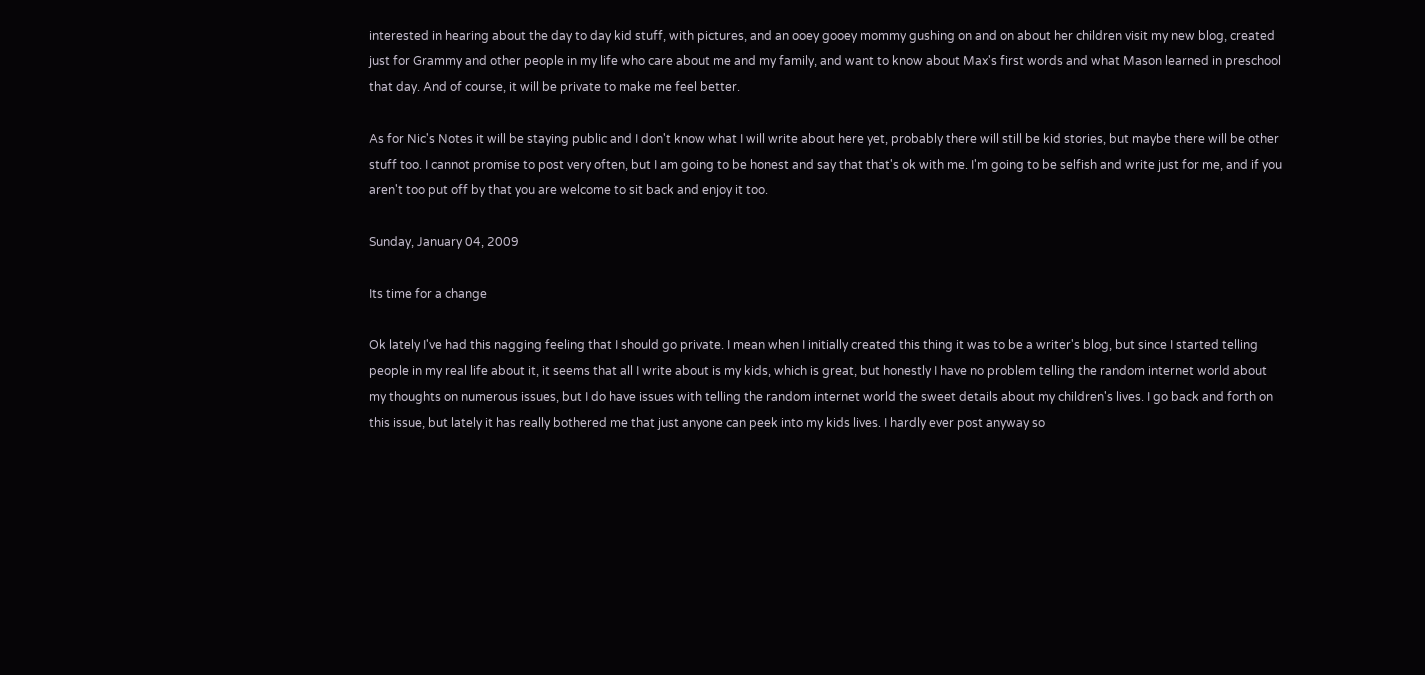interested in hearing about the day to day kid stuff, with pictures, and an ooey gooey mommy gushing on and on about her children visit my new blog, created just for Grammy and other people in my life who care about me and my family, and want to know about Max's first words and what Mason learned in preschool that day. And of course, it will be private to make me feel better.

As for Nic's Notes it will be staying public and I don't know what I will write about here yet, probably there will still be kid stories, but maybe there will be other stuff too. I cannot promise to post very often, but I am going to be honest and say that that's ok with me. I'm going to be selfish and write just for me, and if you aren't too put off by that you are welcome to sit back and enjoy it too.

Sunday, January 04, 2009

Its time for a change

Ok lately I've had this nagging feeling that I should go private. I mean when I initially created this thing it was to be a writer's blog, but since I started telling people in my real life about it, it seems that all I write about is my kids, which is great, but honestly I have no problem telling the random internet world about my thoughts on numerous issues, but I do have issues with telling the random internet world the sweet details about my children's lives. I go back and forth on this issue, but lately it has really bothered me that just anyone can peek into my kids lives. I hardly ever post anyway so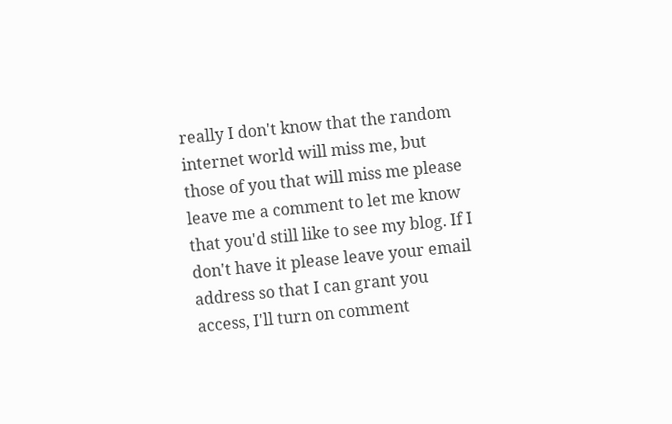really I don't know that the random internet world will miss me, but those of you that will miss me please leave me a comment to let me know that you'd still like to see my blog. If I don't have it please leave your email address so that I can grant you access, I'll turn on comment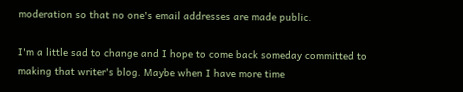moderation so that no one's email addresses are made public.

I'm a little sad to change and I hope to come back someday committed to making that writer's blog. Maybe when I have more time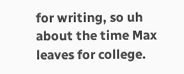for writing, so uh about the time Max leaves for college.